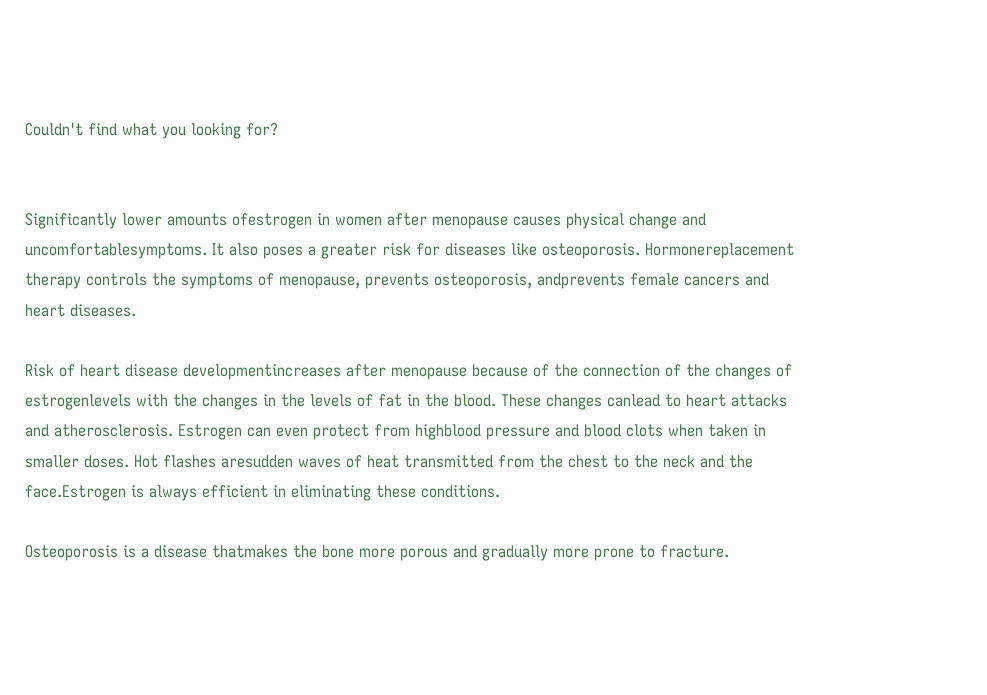Couldn't find what you looking for?


Significantly lower amounts ofestrogen in women after menopause causes physical change and uncomfortablesymptoms. It also poses a greater risk for diseases like osteoporosis. Hormonereplacement therapy controls the symptoms of menopause, prevents osteoporosis, andprevents female cancers and heart diseases.

Risk of heart disease developmentincreases after menopause because of the connection of the changes of estrogenlevels with the changes in the levels of fat in the blood. These changes canlead to heart attacks and atherosclerosis. Estrogen can even protect from highblood pressure and blood clots when taken in smaller doses. Hot flashes aresudden waves of heat transmitted from the chest to the neck and the face.Estrogen is always efficient in eliminating these conditions.

Osteoporosis is a disease thatmakes the bone more porous and gradually more prone to fracture.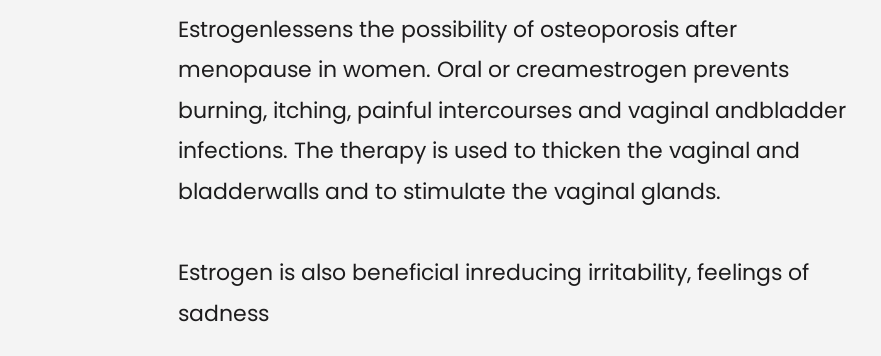Estrogenlessens the possibility of osteoporosis after menopause in women. Oral or creamestrogen prevents burning, itching, painful intercourses and vaginal andbladder infections. The therapy is used to thicken the vaginal and bladderwalls and to stimulate the vaginal glands.

Estrogen is also beneficial inreducing irritability, feelings of sadness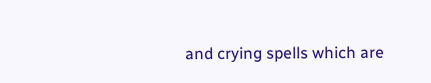and crying spells which are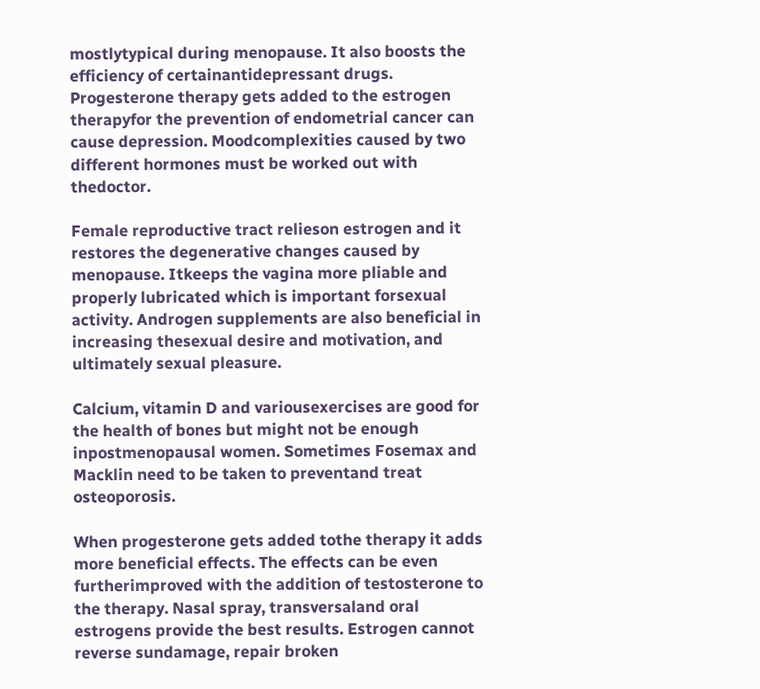mostlytypical during menopause. It also boosts the efficiency of certainantidepressant drugs. Progesterone therapy gets added to the estrogen therapyfor the prevention of endometrial cancer can cause depression. Moodcomplexities caused by two different hormones must be worked out with thedoctor.

Female reproductive tract relieson estrogen and it restores the degenerative changes caused by menopause. Itkeeps the vagina more pliable and properly lubricated which is important forsexual activity. Androgen supplements are also beneficial in increasing thesexual desire and motivation, and ultimately sexual pleasure.

Calcium, vitamin D and variousexercises are good for the health of bones but might not be enough inpostmenopausal women. Sometimes Fosemax and Macklin need to be taken to preventand treat osteoporosis.

When progesterone gets added tothe therapy it adds more beneficial effects. The effects can be even furtherimproved with the addition of testosterone to the therapy. Nasal spray, transversaland oral estrogens provide the best results. Estrogen cannot reverse sundamage, repair broken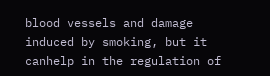blood vessels and damage induced by smoking, but it canhelp in the regulation of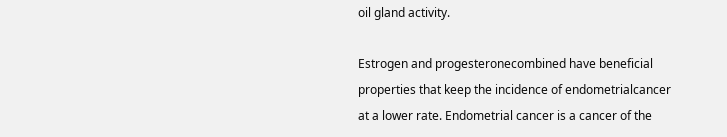oil gland activity.

Estrogen and progesteronecombined have beneficial properties that keep the incidence of endometrialcancer at a lower rate. Endometrial cancer is a cancer of the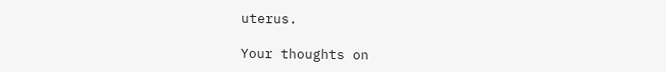uterus.

Your thoughts on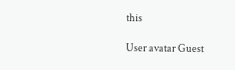this

User avatar Guest